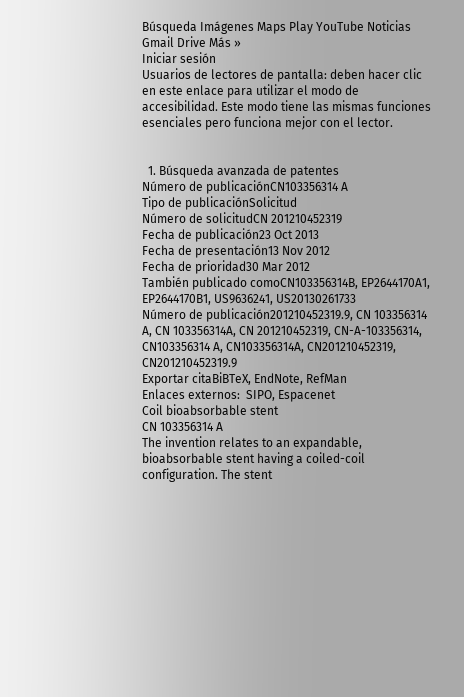Búsqueda Imágenes Maps Play YouTube Noticias Gmail Drive Más »
Iniciar sesión
Usuarios de lectores de pantalla: deben hacer clic en este enlace para utilizar el modo de accesibilidad. Este modo tiene las mismas funciones esenciales pero funciona mejor con el lector.


  1. Búsqueda avanzada de patentes
Número de publicaciónCN103356314 A
Tipo de publicaciónSolicitud
Número de solicitudCN 201210452319
Fecha de publicación23 Oct 2013
Fecha de presentación13 Nov 2012
Fecha de prioridad30 Mar 2012
También publicado comoCN103356314B, EP2644170A1, EP2644170B1, US9636241, US20130261733
Número de publicación201210452319.9, CN 103356314 A, CN 103356314A, CN 201210452319, CN-A-103356314, CN103356314 A, CN103356314A, CN201210452319, CN201210452319.9
Exportar citaBiBTeX, EndNote, RefMan
Enlaces externos:  SIPO, Espacenet
Coil bioabsorbable stent
CN 103356314 A
The invention relates to an expandable, bioabsorbable stent having a coiled-coil configuration. The stent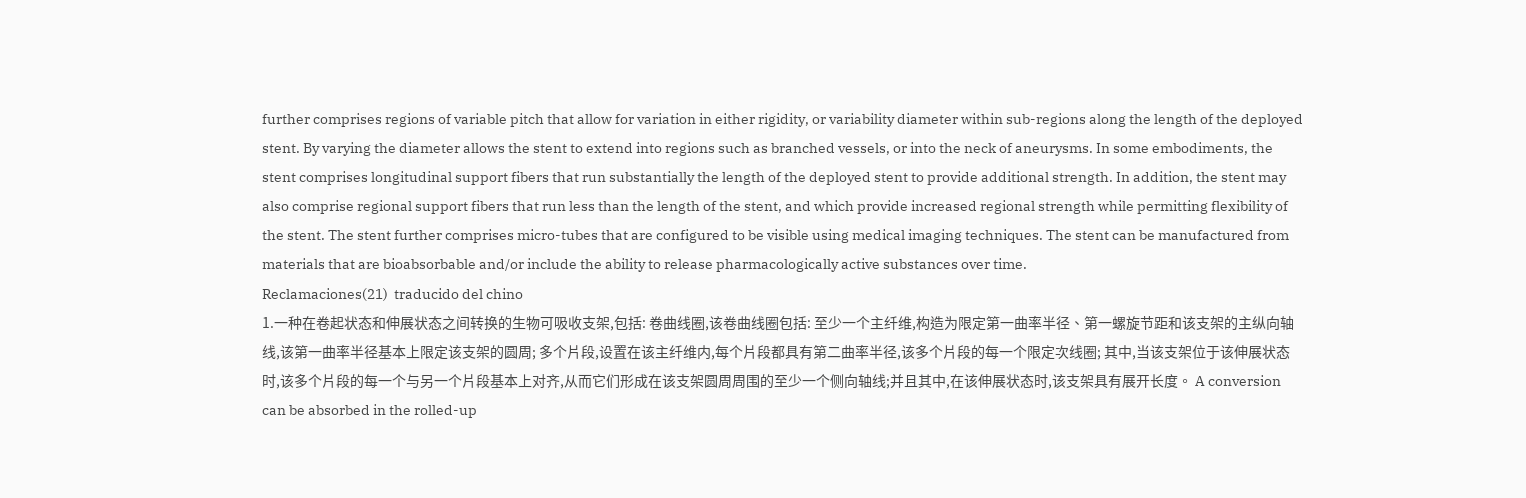further comprises regions of variable pitch that allow for variation in either rigidity, or variability diameter within sub-regions along the length of the deployed stent. By varying the diameter allows the stent to extend into regions such as branched vessels, or into the neck of aneurysms. In some embodiments, the stent comprises longitudinal support fibers that run substantially the length of the deployed stent to provide additional strength. In addition, the stent may also comprise regional support fibers that run less than the length of the stent, and which provide increased regional strength while permitting flexibility of the stent. The stent further comprises micro-tubes that are configured to be visible using medical imaging techniques. The stent can be manufactured from materials that are bioabsorbable and/or include the ability to release pharmacologically active substances over time.
Reclamaciones(21)  traducido del chino
1.一种在卷起状态和伸展状态之间转换的生物可吸收支架,包括: 卷曲线圈,该卷曲线圈包括: 至少一个主纤维,构造为限定第一曲率半径、第一螺旋节距和该支架的主纵向轴线,该第一曲率半径基本上限定该支架的圆周; 多个片段,设置在该主纤维内,每个片段都具有第二曲率半径,该多个片段的每一个限定次线圈; 其中,当该支架位于该伸展状态时,该多个片段的每一个与另一个片段基本上对齐,从而它们形成在该支架圆周周围的至少一个侧向轴线;并且其中,在该伸展状态时,该支架具有展开长度。 A conversion can be absorbed in the rolled-up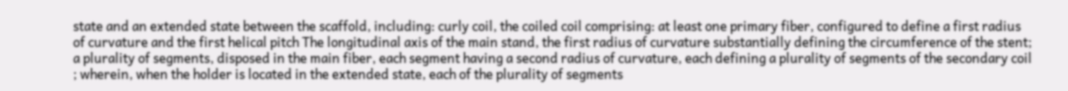state and an extended state between the scaffold, including: curly coil, the coiled coil comprising: at least one primary fiber, configured to define a first radius of curvature and the first helical pitch The longitudinal axis of the main stand, the first radius of curvature substantially defining the circumference of the stent; a plurality of segments, disposed in the main fiber, each segment having a second radius of curvature, each defining a plurality of segments of the secondary coil ; wherein, when the holder is located in the extended state, each of the plurality of segments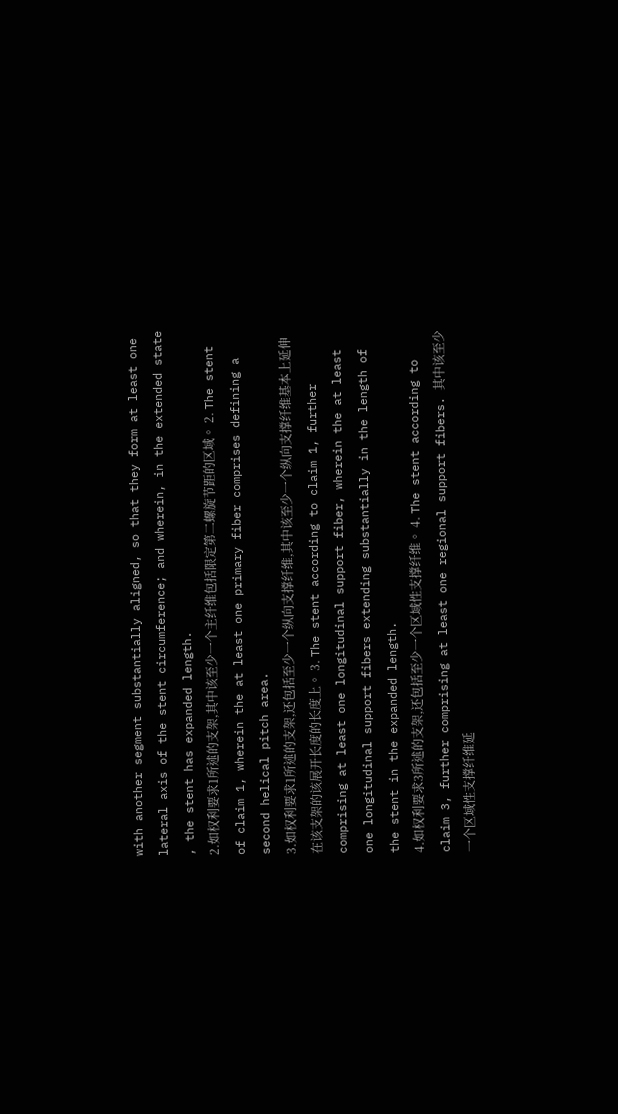with another segment substantially aligned, so that they form at least one lateral axis of the stent circumference; and wherein, in the extended state , the stent has expanded length.
2.如权利要求1所述的支架,其中该至少一个主纤维包括限定第二螺旋节距的区域。 2. The stent of claim 1, wherein the at least one primary fiber comprises defining a second helical pitch area.
3.如权利要求1所述的支架,还包括至少一个纵向支撑纤维,其中该至少一个纵向支撑纤维基本上延伸在该支架的该展开长度的长度上。 3. The stent according to claim 1, further comprising at least one longitudinal support fiber, wherein the at least one longitudinal support fibers extending substantially in the length of the stent in the expanded length.
4.如权利要求3所述的支架,还包括至少一个区域性支撑纤维。 4. The stent according to claim 3, further comprising at least one regional support fibers. 其中该至少一个区域性支撑纤维延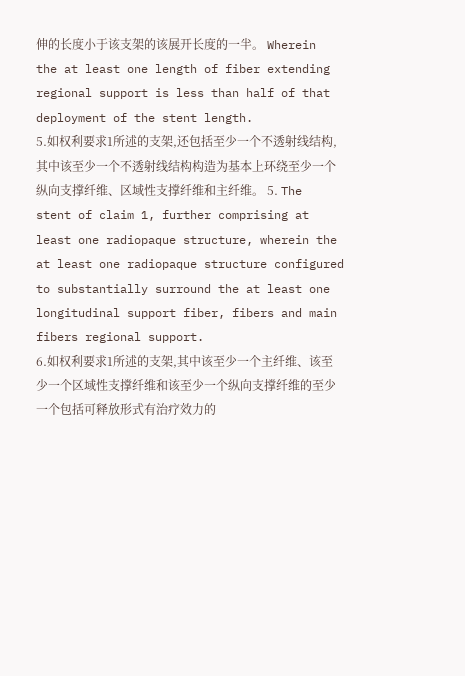伸的长度小于该支架的该展开长度的一半。 Wherein the at least one length of fiber extending regional support is less than half of that deployment of the stent length.
5.如权利要求1所述的支架,还包括至少一个不透射线结构,其中该至少一个不透射线结构构造为基本上环绕至少一个纵向支撑纤维、区域性支撑纤维和主纤维。 5. The stent of claim 1, further comprising at least one radiopaque structure, wherein the at least one radiopaque structure configured to substantially surround the at least one longitudinal support fiber, fibers and main fibers regional support.
6.如权利要求1所述的支架,其中该至少一个主纤维、该至少一个区域性支撑纤维和该至少一个纵向支撑纤维的至少一个包括可释放形式有治疗效力的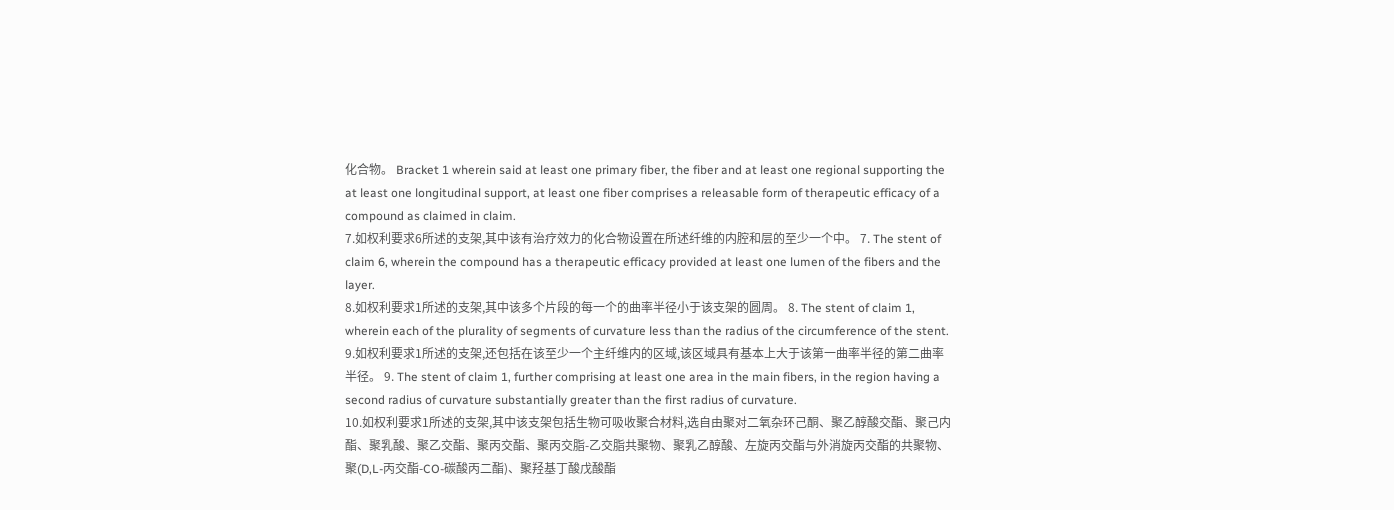化合物。 Bracket 1 wherein said at least one primary fiber, the fiber and at least one regional supporting the at least one longitudinal support, at least one fiber comprises a releasable form of therapeutic efficacy of a compound as claimed in claim.
7.如权利要求6所述的支架,其中该有治疗效力的化合物设置在所述纤维的内腔和层的至少一个中。 7. The stent of claim 6, wherein the compound has a therapeutic efficacy provided at least one lumen of the fibers and the layer.
8.如权利要求1所述的支架,其中该多个片段的每一个的曲率半径小于该支架的圆周。 8. The stent of claim 1, wherein each of the plurality of segments of curvature less than the radius of the circumference of the stent.
9.如权利要求1所述的支架,还包括在该至少一个主纤维内的区域,该区域具有基本上大于该第一曲率半径的第二曲率半径。 9. The stent of claim 1, further comprising at least one area in the main fibers, in the region having a second radius of curvature substantially greater than the first radius of curvature.
10.如权利要求1所述的支架,其中该支架包括生物可吸收聚合材料,选自由聚对二氧杂环己酮、聚乙醇酸交酯、聚己内酯、聚乳酸、聚乙交酯、聚丙交酯、聚丙交脂-乙交脂共聚物、聚乳乙醇酸、左旋丙交酯与外消旋丙交酯的共聚物、聚(D,L-丙交酯-CO-碳酸丙二酯)、聚羟基丁酸戊酸酯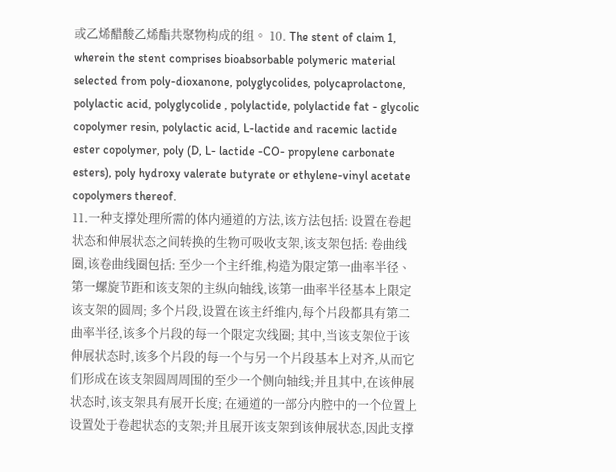或乙烯醋酸乙烯酯共聚物构成的组。 10. The stent of claim 1, wherein the stent comprises bioabsorbable polymeric material selected from poly-dioxanone, polyglycolides, polycaprolactone, polylactic acid, polyglycolide , polylactide, polylactide fat - glycolic copolymer resin, polylactic acid, L-lactide and racemic lactide ester copolymer, poly (D, L- lactide -CO- propylene carbonate esters), poly hydroxy valerate butyrate or ethylene-vinyl acetate copolymers thereof.
11.一种支撑处理所需的体内通道的方法,该方法包括: 设置在卷起状态和伸展状态之间转换的生物可吸收支架,该支架包括: 卷曲线圈,该卷曲线圈包括: 至少一个主纤维,构造为限定第一曲率半径、第一螺旋节距和该支架的主纵向轴线,该第一曲率半径基本上限定该支架的圆周; 多个片段,设置在该主纤维内,每个片段都具有第二曲率半径,该多个片段的每一个限定次线圈; 其中,当该支架位于该伸展状态时,该多个片段的每一个与另一个片段基本上对齐,从而它们形成在该支架圆周周围的至少一个侧向轴线;并且其中,在该伸展状态时,该支架具有展开长度; 在通道的一部分内腔中的一个位置上设置处于卷起状态的支架;并且展开该支架到该伸展状态,因此支撑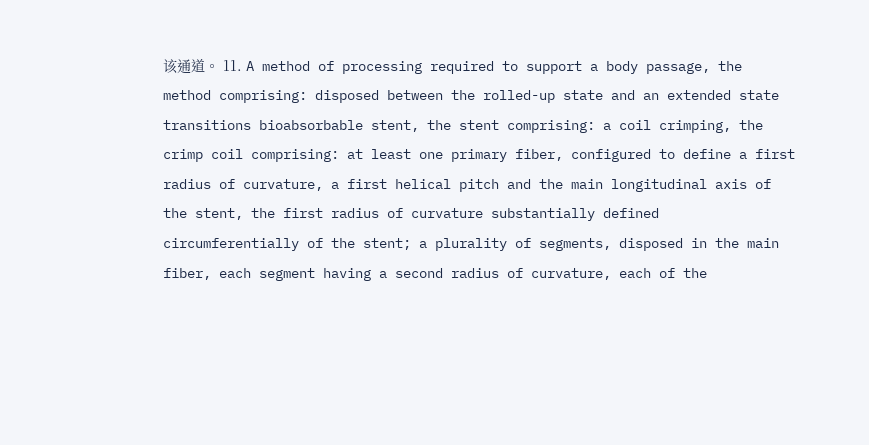该通道。 11. A method of processing required to support a body passage, the method comprising: disposed between the rolled-up state and an extended state transitions bioabsorbable stent, the stent comprising: a coil crimping, the crimp coil comprising: at least one primary fiber, configured to define a first radius of curvature, a first helical pitch and the main longitudinal axis of the stent, the first radius of curvature substantially defined circumferentially of the stent; a plurality of segments, disposed in the main fiber, each segment having a second radius of curvature, each of the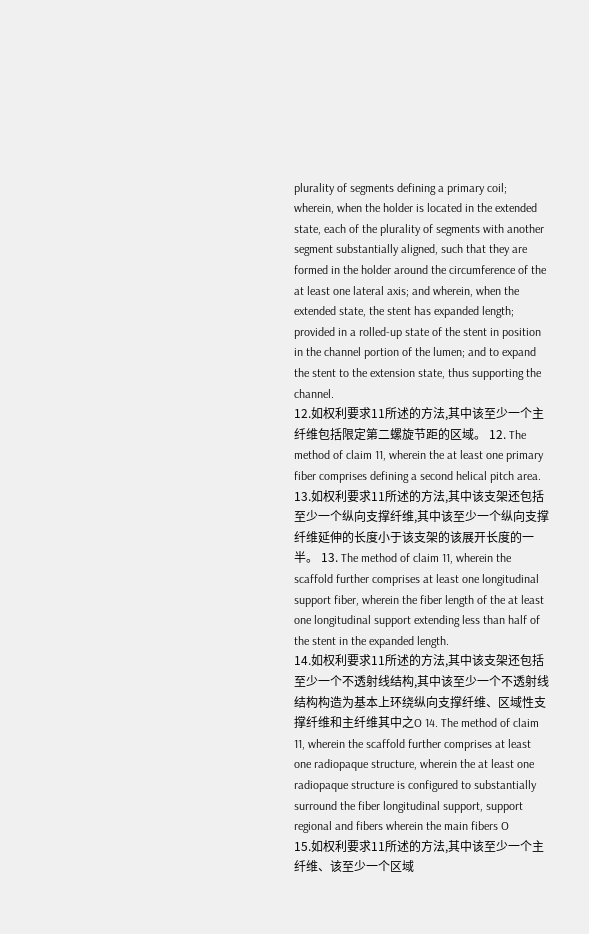plurality of segments defining a primary coil; wherein, when the holder is located in the extended state, each of the plurality of segments with another segment substantially aligned, such that they are formed in the holder around the circumference of the at least one lateral axis; and wherein, when the extended state, the stent has expanded length; provided in a rolled-up state of the stent in position in the channel portion of the lumen; and to expand the stent to the extension state, thus supporting the channel.
12.如权利要求11所述的方法,其中该至少一个主纤维包括限定第二螺旋节距的区域。 12. The method of claim 11, wherein the at least one primary fiber comprises defining a second helical pitch area.
13.如权利要求11所述的方法,其中该支架还包括至少一个纵向支撑纤维,其中该至少一个纵向支撑纤维延伸的长度小于该支架的该展开长度的一半。 13. The method of claim 11, wherein the scaffold further comprises at least one longitudinal support fiber, wherein the fiber length of the at least one longitudinal support extending less than half of the stent in the expanded length.
14.如权利要求11所述的方法,其中该支架还包括至少一个不透射线结构,其中该至少一个不透射线结构构造为基本上环绕纵向支撑纤维、区域性支撑纤维和主纤维其中之O 14. The method of claim 11, wherein the scaffold further comprises at least one radiopaque structure, wherein the at least one radiopaque structure is configured to substantially surround the fiber longitudinal support, support regional and fibers wherein the main fibers O
15.如权利要求11所述的方法,其中该至少一个主纤维、该至少一个区域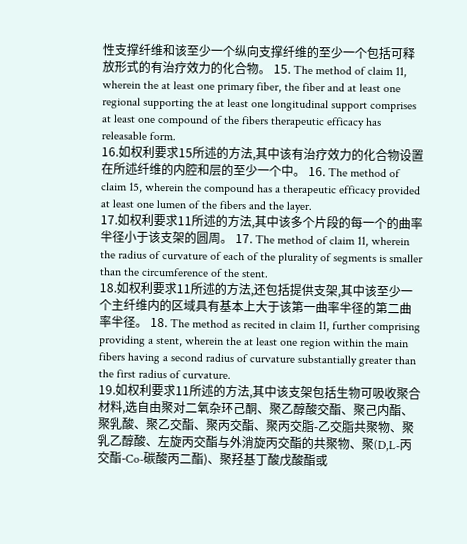性支撑纤维和该至少一个纵向支撑纤维的至少一个包括可释放形式的有治疗效力的化合物。 15. The method of claim 11, wherein the at least one primary fiber, the fiber and at least one regional supporting the at least one longitudinal support comprises at least one compound of the fibers therapeutic efficacy has releasable form.
16.如权利要求15所述的方法,其中该有治疗效力的化合物设置在所述纤维的内腔和层的至少一个中。 16. The method of claim 15, wherein the compound has a therapeutic efficacy provided at least one lumen of the fibers and the layer.
17.如权利要求11所述的方法,其中该多个片段的每一个的曲率半径小于该支架的圆周。 17. The method of claim 11, wherein the radius of curvature of each of the plurality of segments is smaller than the circumference of the stent.
18.如权利要求11所述的方法,还包括提供支架,其中该至少一个主纤维内的区域具有基本上大于该第一曲率半径的第二曲率半径。 18. The method as recited in claim 11, further comprising providing a stent, wherein the at least one region within the main fibers having a second radius of curvature substantially greater than the first radius of curvature.
19.如权利要求11所述的方法,其中该支架包括生物可吸收聚合材料,选自由聚对二氧杂环己酮、聚乙醇酸交酯、聚己内酯、聚乳酸、聚乙交酯、聚丙交酯、聚丙交脂-乙交脂共聚物、聚乳乙醇酸、左旋丙交酯与外消旋丙交酯的共聚物、聚(D,L-丙交酯-Co-碳酸丙二酯)、聚羟基丁酸戊酸酯或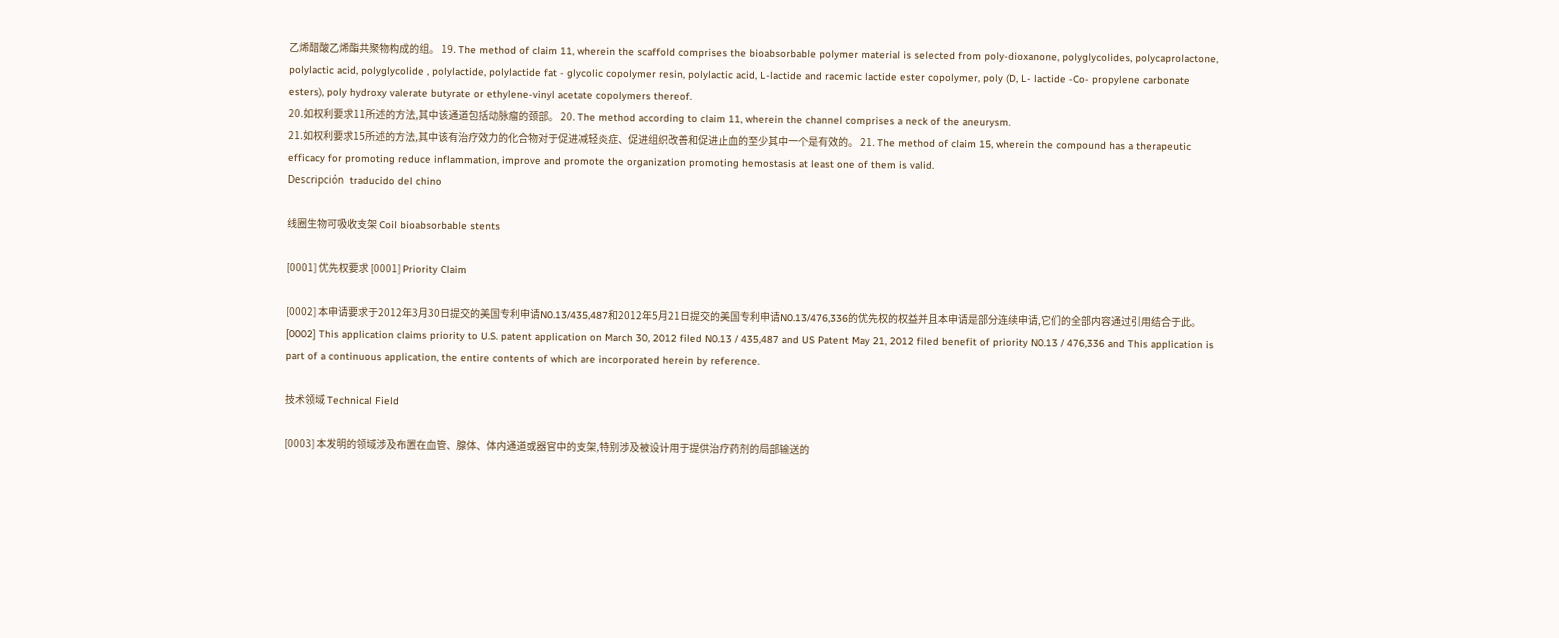乙烯醋酸乙烯酯共聚物构成的组。 19. The method of claim 11, wherein the scaffold comprises the bioabsorbable polymer material is selected from poly-dioxanone, polyglycolides, polycaprolactone, polylactic acid, polyglycolide , polylactide, polylactide fat - glycolic copolymer resin, polylactic acid, L-lactide and racemic lactide ester copolymer, poly (D, L- lactide -Co- propylene carbonate esters), poly hydroxy valerate butyrate or ethylene-vinyl acetate copolymers thereof.
20.如权利要求11所述的方法,其中该通道包括动脉瘤的颈部。 20. The method according to claim 11, wherein the channel comprises a neck of the aneurysm.
21.如权利要求15所述的方法,其中该有治疗效力的化合物对于促进减轻炎症、促进组织改善和促进止血的至少其中一个是有效的。 21. The method of claim 15, wherein the compound has a therapeutic efficacy for promoting reduce inflammation, improve and promote the organization promoting hemostasis at least one of them is valid.
Descripción  traducido del chino

线圈生物可吸收支架 Coil bioabsorbable stents

[0001] 优先权要求 [0001] Priority Claim

[0002] 本申请要求于2012年3月30日提交的美国专利申请N0.13/435,487和2012年5月21日提交的美国专利申请N0.13/476,336的优先权的权益并且本申请是部分连续申请,它们的全部内容通过引用结合于此。 [0002] This application claims priority to U.S. patent application on March 30, 2012 filed N0.13 / 435,487 and US Patent May 21, 2012 filed benefit of priority N0.13 / 476,336 and This application is part of a continuous application, the entire contents of which are incorporated herein by reference.

技术领域 Technical Field

[0003] 本发明的领域涉及布置在血管、腺体、体内通道或器官中的支架,特别涉及被设计用于提供治疗药剂的局部输送的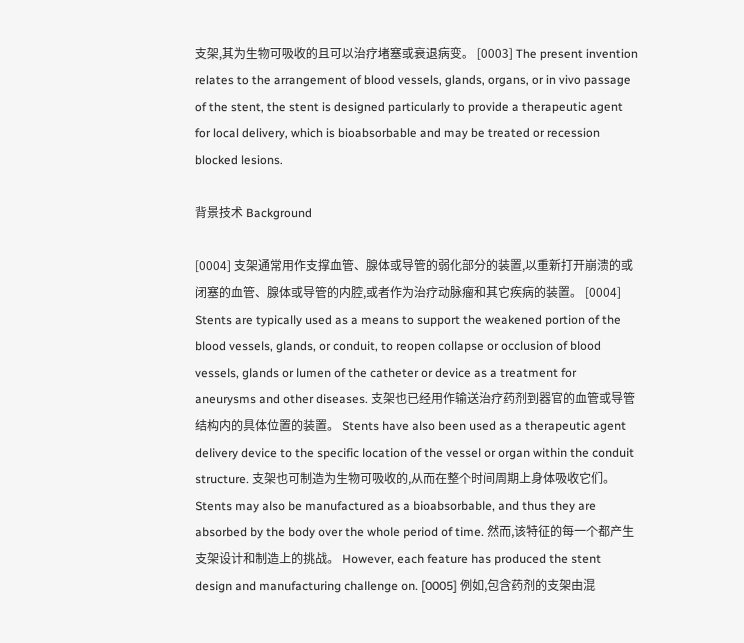支架,其为生物可吸收的且可以治疗堵塞或衰退病变。 [0003] The present invention relates to the arrangement of blood vessels, glands, organs, or in vivo passage of the stent, the stent is designed particularly to provide a therapeutic agent for local delivery, which is bioabsorbable and may be treated or recession blocked lesions.

背景技术 Background

[0004] 支架通常用作支撑血管、腺体或导管的弱化部分的装置,以重新打开崩溃的或闭塞的血管、腺体或导管的内腔,或者作为治疗动脉瘤和其它疾病的装置。 [0004] Stents are typically used as a means to support the weakened portion of the blood vessels, glands, or conduit, to reopen collapse or occlusion of blood vessels, glands or lumen of the catheter or device as a treatment for aneurysms and other diseases. 支架也已经用作输送治疗药剂到器官的血管或导管结构内的具体位置的装置。 Stents have also been used as a therapeutic agent delivery device to the specific location of the vessel or organ within the conduit structure. 支架也可制造为生物可吸收的,从而在整个时间周期上身体吸收它们。 Stents may also be manufactured as a bioabsorbable, and thus they are absorbed by the body over the whole period of time. 然而,该特征的每一个都产生支架设计和制造上的挑战。 However, each feature has produced the stent design and manufacturing challenge on. [0005] 例如,包含药剂的支架由混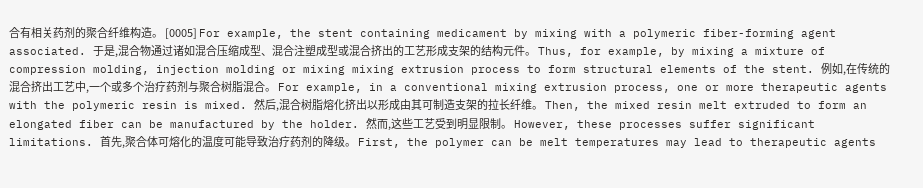合有相关药剂的聚合纤维构造。 [0005] For example, the stent containing medicament by mixing with a polymeric fiber-forming agent associated. 于是,混合物通过诸如混合压缩成型、混合注塑成型或混合挤出的工艺形成支架的结构元件。 Thus, for example, by mixing a mixture of compression molding, injection molding or mixing mixing extrusion process to form structural elements of the stent. 例如,在传统的混合挤出工艺中,一个或多个治疗药剂与聚合树脂混合。 For example, in a conventional mixing extrusion process, one or more therapeutic agents with the polymeric resin is mixed. 然后,混合树脂熔化挤出以形成由其可制造支架的拉长纤维。 Then, the mixed resin melt extruded to form an elongated fiber can be manufactured by the holder. 然而,这些工艺受到明显限制。 However, these processes suffer significant limitations. 首先,聚合体可熔化的温度可能导致治疗药剂的降级。 First, the polymer can be melt temperatures may lead to therapeutic agents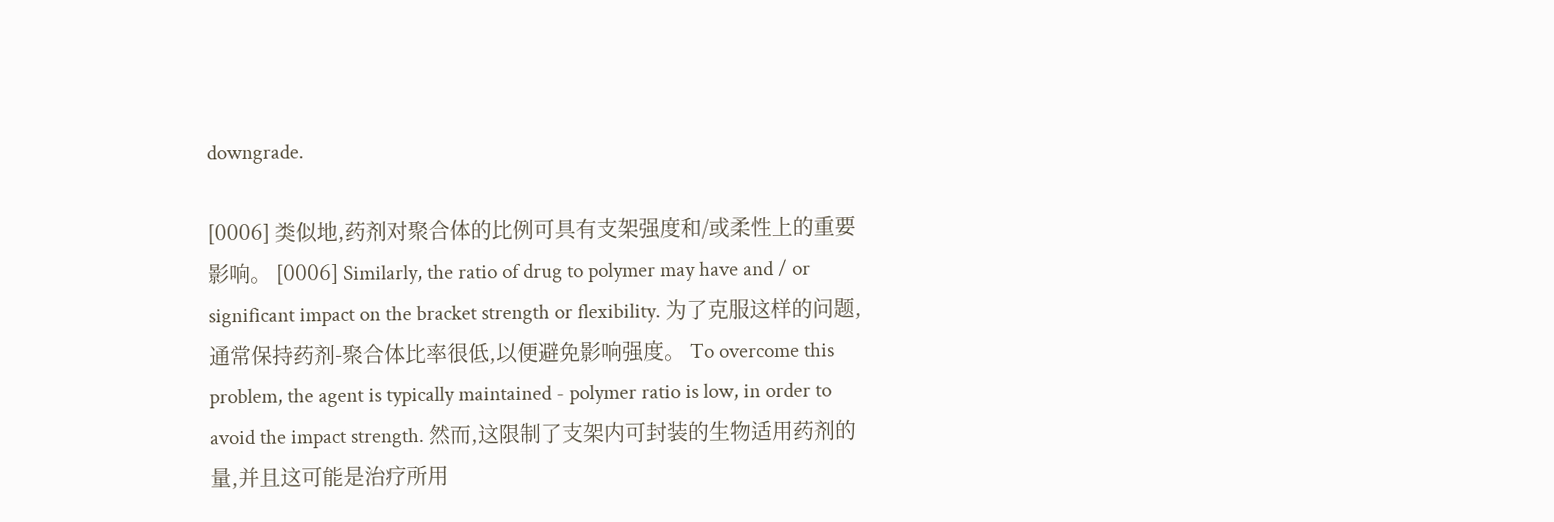downgrade.

[0006] 类似地,药剂对聚合体的比例可具有支架强度和/或柔性上的重要影响。 [0006] Similarly, the ratio of drug to polymer may have and / or significant impact on the bracket strength or flexibility. 为了克服这样的问题,通常保持药剂-聚合体比率很低,以便避免影响强度。 To overcome this problem, the agent is typically maintained - polymer ratio is low, in order to avoid the impact strength. 然而,这限制了支架内可封装的生物适用药剂的量,并且这可能是治疗所用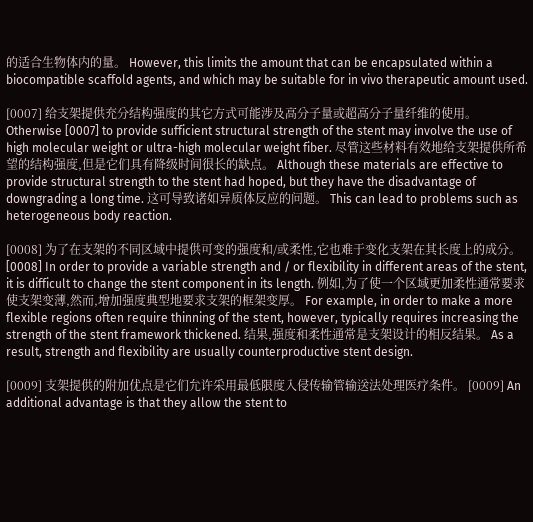的适合生物体内的量。 However, this limits the amount that can be encapsulated within a biocompatible scaffold agents, and which may be suitable for in vivo therapeutic amount used.

[0007] 给支架提供充分结构强度的其它方式可能涉及高分子量或超高分子量纤维的使用。 Otherwise [0007] to provide sufficient structural strength of the stent may involve the use of high molecular weight or ultra-high molecular weight fiber. 尽管这些材料有效地给支架提供所希望的结构强度,但是它们具有降级时间很长的缺点。 Although these materials are effective to provide structural strength to the stent had hoped, but they have the disadvantage of downgrading a long time. 这可导致诸如异质体反应的问题。 This can lead to problems such as heterogeneous body reaction.

[0008] 为了在支架的不同区域中提供可变的强度和/或柔性,它也难于变化支架在其长度上的成分。 [0008] In order to provide a variable strength and / or flexibility in different areas of the stent, it is difficult to change the stent component in its length. 例如,为了使一个区域更加柔性通常要求使支架变薄,然而,增加强度典型地要求支架的框架变厚。 For example, in order to make a more flexible regions often require thinning of the stent, however, typically requires increasing the strength of the stent framework thickened. 结果,强度和柔性通常是支架设计的相反结果。 As a result, strength and flexibility are usually counterproductive stent design.

[0009] 支架提供的附加优点是它们允许采用最低限度入侵传输管输送法处理医疗条件。 [0009] An additional advantage is that they allow the stent to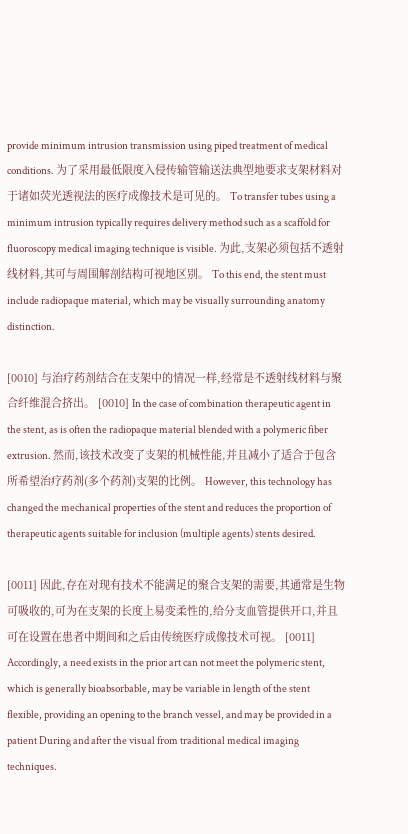provide minimum intrusion transmission using piped treatment of medical conditions. 为了采用最低限度入侵传输管输送法典型地要求支架材料对于诸如荧光透视法的医疗成像技术是可见的。 To transfer tubes using a minimum intrusion typically requires delivery method such as a scaffold for fluoroscopy medical imaging technique is visible. 为此,支架必须包括不透射线材料,其可与周围解剖结构可视地区别。 To this end, the stent must include radiopaque material, which may be visually surrounding anatomy distinction.

[0010] 与治疗药剂结合在支架中的情况一样,经常是不透射线材料与聚合纤维混合挤出。 [0010] In the case of combination therapeutic agent in the stent, as is often the radiopaque material blended with a polymeric fiber extrusion. 然而,该技术改变了支架的机械性能,并且减小了适合于包含所希望治疗药剂(多个药剂)支架的比例。 However, this technology has changed the mechanical properties of the stent and reduces the proportion of therapeutic agents suitable for inclusion (multiple agents) stents desired.

[0011] 因此,存在对现有技术不能满足的聚合支架的需要,其通常是生物可吸收的,可为在支架的长度上易变柔性的,给分支血管提供开口,并且可在设置在患者中期间和之后由传统医疗成像技术可视。 [0011] Accordingly, a need exists in the prior art can not meet the polymeric stent, which is generally bioabsorbable, may be variable in length of the stent flexible, providing an opening to the branch vessel, and may be provided in a patient During and after the visual from traditional medical imaging techniques.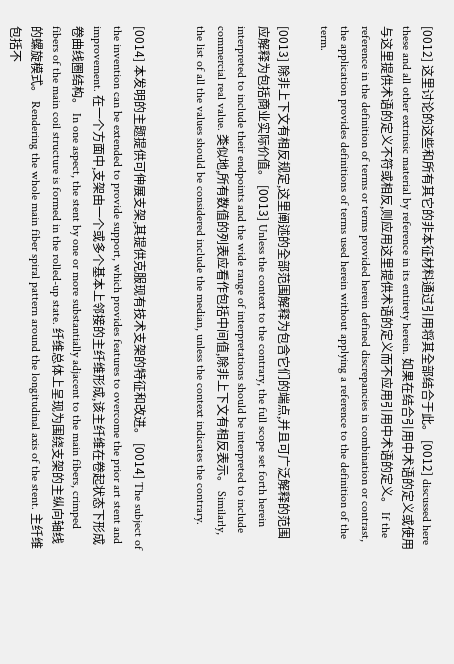[0012] 这里讨论的这些和所有其它的非本征材料通过引用将其全部结合于此。 [0012] discussed here these and all other extrinsic material by reference in its entirety herein. 如果在结合引用中术语的定义或使用与这里提供术语的定义不符或相反,则应用这里提供术语的定义而不应用引用中术语的定义。 If the reference in the definition of terms or terms provided herein defined discrepancies in combination or contrast, the application provides definitions of terms used herein without applying a reference to the definition of the term.

[0013] 除非上下文有相反规定,这里阐述的全部范围解释为包含它们的端点,并且可广泛解释的范围应解释为包括商业实际价值。 [0013] Unless the context to the contrary, the full scope set forth herein interpreted to include their endpoints and the wide range of interpretations should be interpreted to include commercial real value. 类似地,所有数值的列表应看作包括中间值,除非上下文有相反表示。 Similarly, the list of all the values should be considered include the median, unless the context indicates the contrary.


[0014] 本发明的主题提供可伸展支架,其提供克服现有技术支架的特征和改进。 [0014] The subject of the invention can be extended to provide support, which provides features to overcome the prior art stent and improvement. 在一个方面中,支架由一个或多个基本上邻接的主纤维形成,该主纤维在卷起状态下形成卷曲线圈结构。 In one aspect, the stent by one or more substantially adjacent to the main fibers, crimped fibers of the main coil structure is formed in the rolled-up state. 纤维总体上呈现为围绕支架的主纵向轴线的螺旋模式。 Rendering the whole main fiber spiral pattern around the longitudinal axis of the stent. 主纤维包括不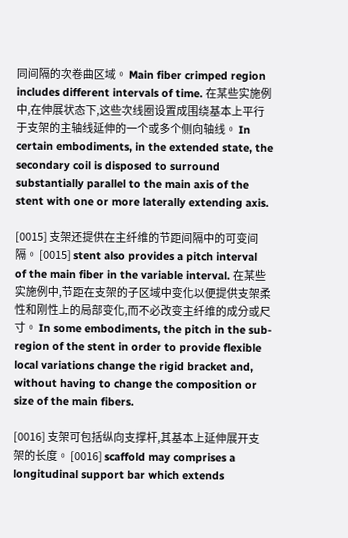同间隔的次卷曲区域。 Main fiber crimped region includes different intervals of time. 在某些实施例中,在伸展状态下,这些次线圈设置成围绕基本上平行于支架的主轴线延伸的一个或多个侧向轴线。 In certain embodiments, in the extended state, the secondary coil is disposed to surround substantially parallel to the main axis of the stent with one or more laterally extending axis.

[0015] 支架还提供在主纤维的节距间隔中的可变间隔。 [0015] stent also provides a pitch interval of the main fiber in the variable interval. 在某些实施例中,节距在支架的子区域中变化以便提供支架柔性和刚性上的局部变化,而不必改变主纤维的成分或尺寸。 In some embodiments, the pitch in the sub-region of the stent in order to provide flexible local variations change the rigid bracket and, without having to change the composition or size of the main fibers.

[0016] 支架可包括纵向支撑杆,其基本上延伸展开支架的长度。 [0016] scaffold may comprises a longitudinal support bar which extends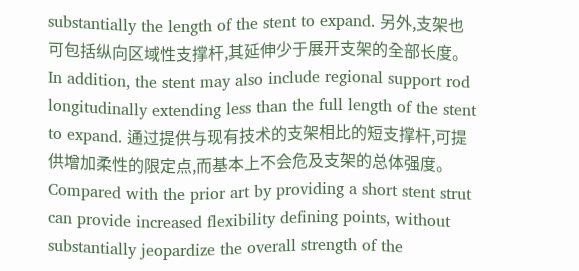substantially the length of the stent to expand. 另外,支架也可包括纵向区域性支撑杆,其延伸少于展开支架的全部长度。 In addition, the stent may also include regional support rod longitudinally extending less than the full length of the stent to expand. 通过提供与现有技术的支架相比的短支撑杆,可提供增加柔性的限定点,而基本上不会危及支架的总体强度。 Compared with the prior art by providing a short stent strut can provide increased flexibility defining points, without substantially jeopardize the overall strength of the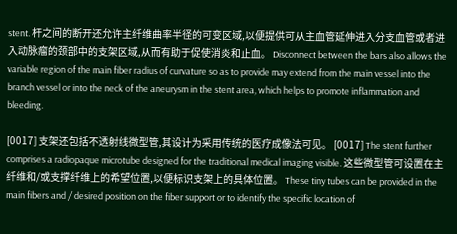stent. 杆之间的断开还允许主纤维曲率半径的可变区域,以便提供可从主血管延伸进入分支血管或者进入动脉瘤的颈部中的支架区域,从而有助于促使消炎和止血。 Disconnect between the bars also allows the variable region of the main fiber radius of curvature so as to provide may extend from the main vessel into the branch vessel or into the neck of the aneurysm in the stent area, which helps to promote inflammation and bleeding.

[0017] 支架还包括不透射线微型管,其设计为采用传统的医疗成像法可见。 [0017] The stent further comprises a radiopaque microtube designed for the traditional medical imaging visible. 这些微型管可设置在主纤维和/或支撑纤维上的希望位置,以便标识支架上的具体位置。 These tiny tubes can be provided in the main fibers and / desired position on the fiber support or to identify the specific location of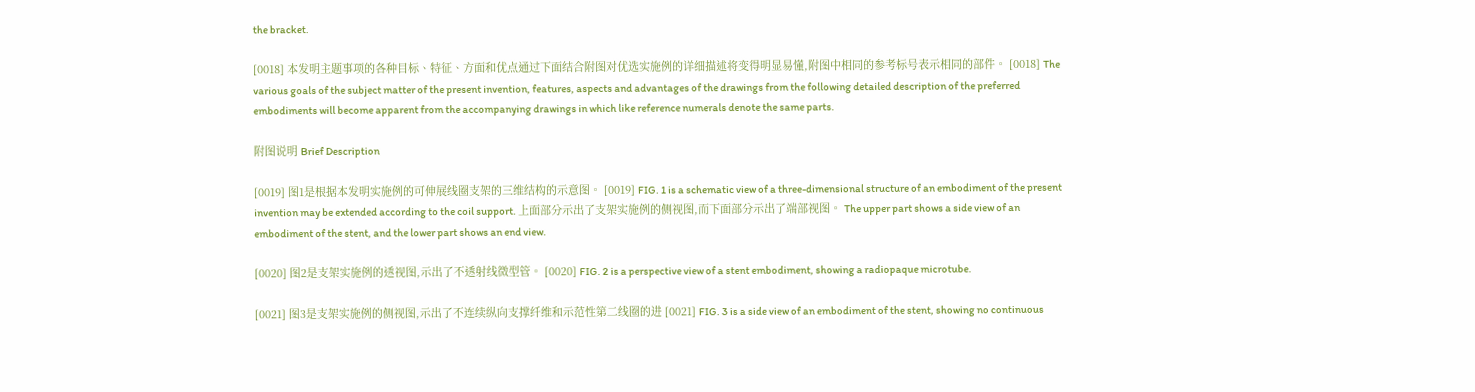the bracket.

[0018] 本发明主题事项的各种目标、特征、方面和优点通过下面结合附图对优选实施例的详细描述将变得明显易懂,附图中相同的参考标号表示相同的部件。 [0018] The various goals of the subject matter of the present invention, features, aspects and advantages of the drawings from the following detailed description of the preferred embodiments will become apparent from the accompanying drawings in which like reference numerals denote the same parts.

附图说明 Brief Description

[0019] 图1是根据本发明实施例的可伸展线圈支架的三维结构的示意图。 [0019] FIG. 1 is a schematic view of a three-dimensional structure of an embodiment of the present invention may be extended according to the coil support. 上面部分示出了支架实施例的侧视图,而下面部分示出了端部视图。 The upper part shows a side view of an embodiment of the stent, and the lower part shows an end view.

[0020] 图2是支架实施例的透视图,示出了不透射线微型管。 [0020] FIG. 2 is a perspective view of a stent embodiment, showing a radiopaque microtube.

[0021] 图3是支架实施例的侧视图,示出了不连续纵向支撑纤维和示范性第二线圈的进 [0021] FIG. 3 is a side view of an embodiment of the stent, showing no continuous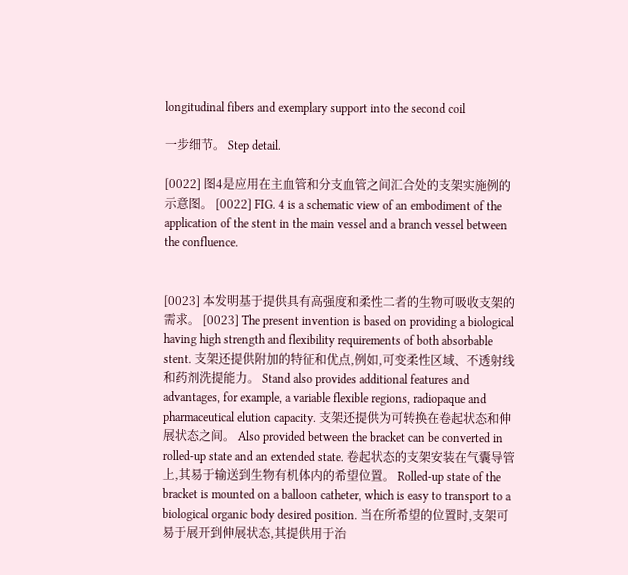longitudinal fibers and exemplary support into the second coil

一步细节。 Step detail.

[0022] 图4是应用在主血管和分支血管之间汇合处的支架实施例的示意图。 [0022] FIG. 4 is a schematic view of an embodiment of the application of the stent in the main vessel and a branch vessel between the confluence.


[0023] 本发明基于提供具有高强度和柔性二者的生物可吸收支架的需求。 [0023] The present invention is based on providing a biological having high strength and flexibility requirements of both absorbable stent. 支架还提供附加的特征和优点,例如,可变柔性区域、不透射线和药剂洗提能力。 Stand also provides additional features and advantages, for example, a variable flexible regions, radiopaque and pharmaceutical elution capacity. 支架还提供为可转换在卷起状态和伸展状态之间。 Also provided between the bracket can be converted in rolled-up state and an extended state. 卷起状态的支架安装在气囊导管上,其易于输送到生物有机体内的希望位置。 Rolled-up state of the bracket is mounted on a balloon catheter, which is easy to transport to a biological organic body desired position. 当在所希望的位置时,支架可易于展开到伸展状态,其提供用于治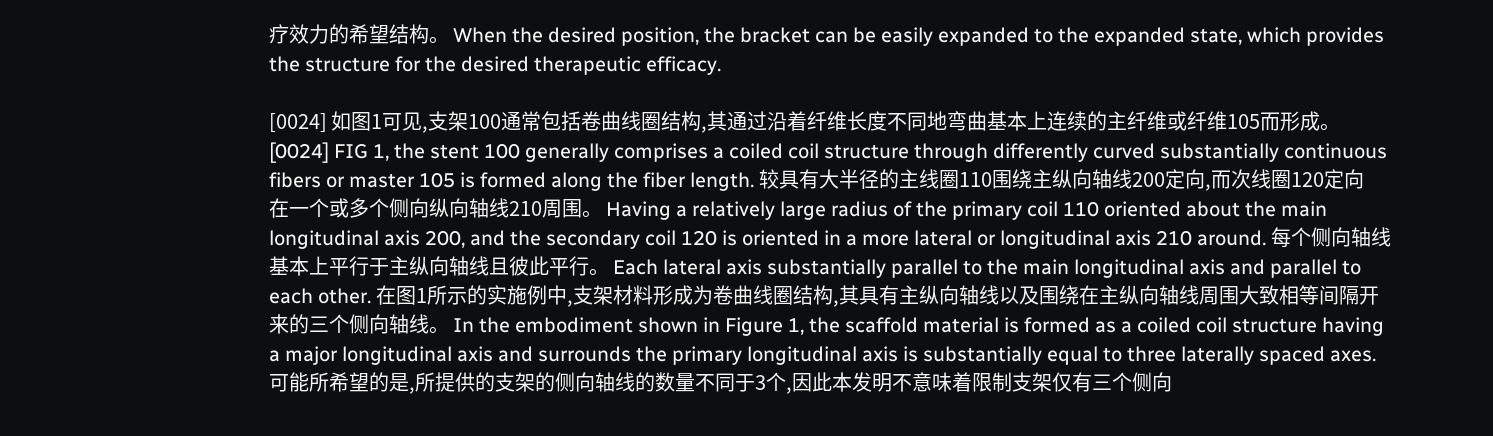疗效力的希望结构。 When the desired position, the bracket can be easily expanded to the expanded state, which provides the structure for the desired therapeutic efficacy.

[0024] 如图1可见,支架100通常包括卷曲线圈结构,其通过沿着纤维长度不同地弯曲基本上连续的主纤维或纤维105而形成。 [0024] FIG 1, the stent 100 generally comprises a coiled coil structure through differently curved substantially continuous fibers or master 105 is formed along the fiber length. 较具有大半径的主线圈110围绕主纵向轴线200定向,而次线圈120定向在一个或多个侧向纵向轴线210周围。 Having a relatively large radius of the primary coil 110 oriented about the main longitudinal axis 200, and the secondary coil 120 is oriented in a more lateral or longitudinal axis 210 around. 每个侧向轴线基本上平行于主纵向轴线且彼此平行。 Each lateral axis substantially parallel to the main longitudinal axis and parallel to each other. 在图1所示的实施例中,支架材料形成为卷曲线圈结构,其具有主纵向轴线以及围绕在主纵向轴线周围大致相等间隔开来的三个侧向轴线。 In the embodiment shown in Figure 1, the scaffold material is formed as a coiled coil structure having a major longitudinal axis and surrounds the primary longitudinal axis is substantially equal to three laterally spaced axes. 可能所希望的是,所提供的支架的侧向轴线的数量不同于3个,因此本发明不意味着限制支架仅有三个侧向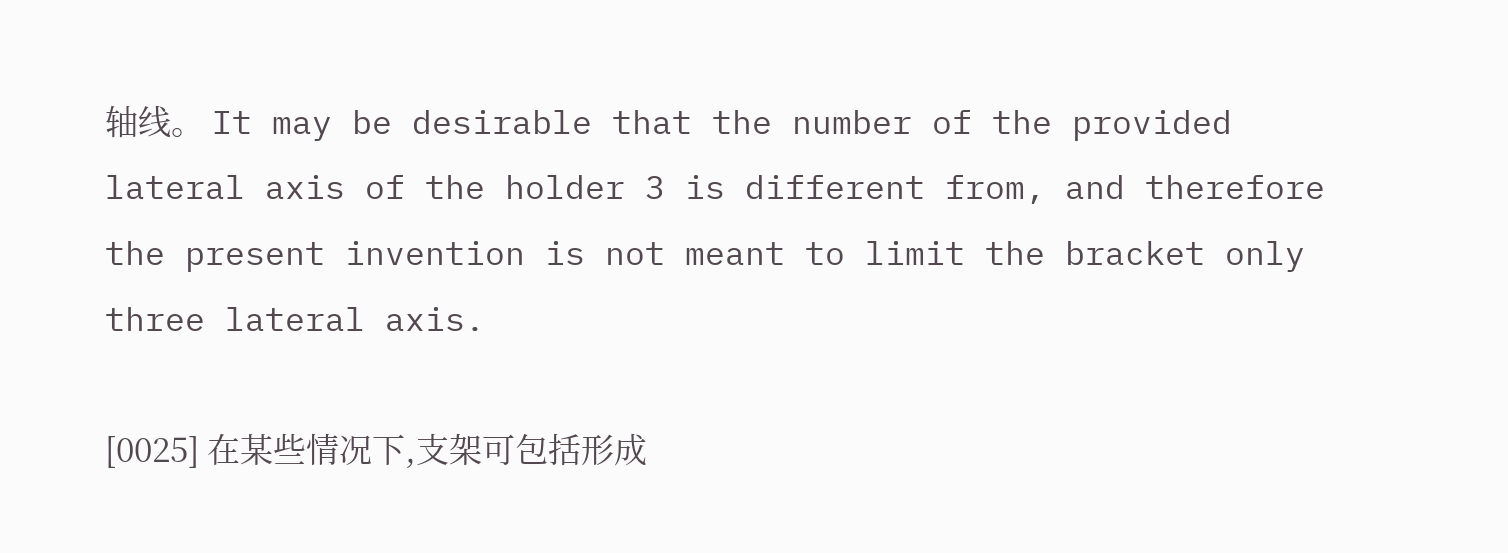轴线。 It may be desirable that the number of the provided lateral axis of the holder 3 is different from, and therefore the present invention is not meant to limit the bracket only three lateral axis.

[0025] 在某些情况下,支架可包括形成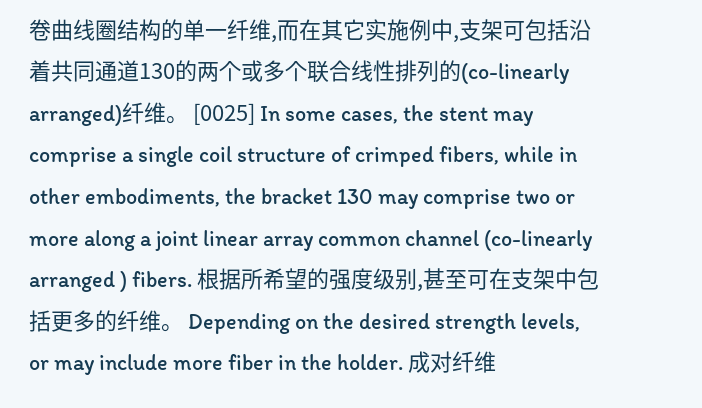卷曲线圈结构的单一纤维,而在其它实施例中,支架可包括沿着共同通道130的两个或多个联合线性排列的(co-linearly arranged)纤维。 [0025] In some cases, the stent may comprise a single coil structure of crimped fibers, while in other embodiments, the bracket 130 may comprise two or more along a joint linear array common channel (co-linearly arranged ) fibers. 根据所希望的强度级别,甚至可在支架中包括更多的纤维。 Depending on the desired strength levels, or may include more fiber in the holder. 成对纤维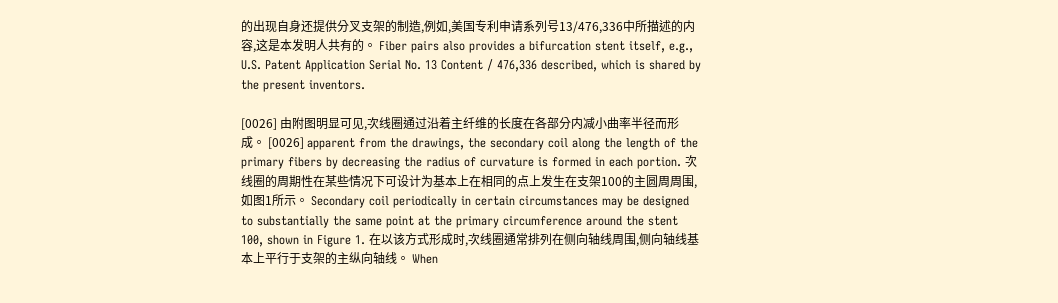的出现自身还提供分叉支架的制造,例如,美国专利申请系列号13/476,336中所描述的内容,这是本发明人共有的。 Fiber pairs also provides a bifurcation stent itself, e.g., U.S. Patent Application Serial No. 13 Content / 476,336 described, which is shared by the present inventors.

[0026] 由附图明显可见,次线圈通过沿着主纤维的长度在各部分内减小曲率半径而形成。 [0026] apparent from the drawings, the secondary coil along the length of the primary fibers by decreasing the radius of curvature is formed in each portion. 次线圈的周期性在某些情况下可设计为基本上在相同的点上发生在支架100的主圆周周围,如图1所示。 Secondary coil periodically in certain circumstances may be designed to substantially the same point at the primary circumference around the stent 100, shown in Figure 1. 在以该方式形成时,次线圈通常排列在侧向轴线周围,侧向轴线基本上平行于支架的主纵向轴线。 When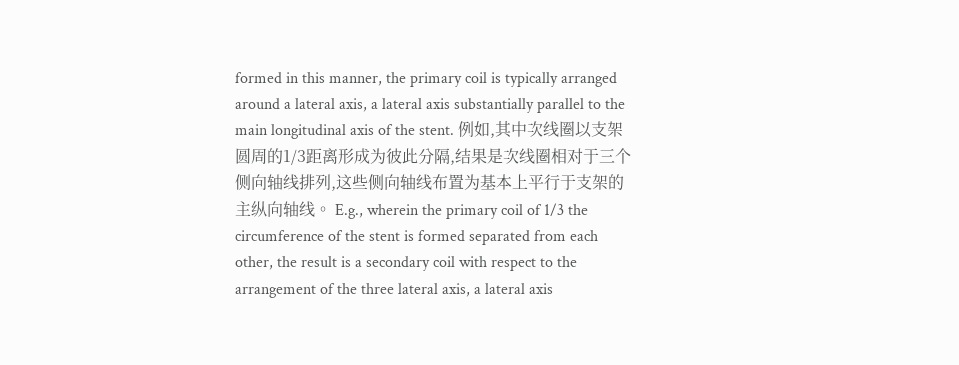formed in this manner, the primary coil is typically arranged around a lateral axis, a lateral axis substantially parallel to the main longitudinal axis of the stent. 例如,其中次线圈以支架圆周的1/3距离形成为彼此分隔,结果是次线圈相对于三个侧向轴线排列,这些侧向轴线布置为基本上平行于支架的主纵向轴线。 E.g., wherein the primary coil of 1/3 the circumference of the stent is formed separated from each other, the result is a secondary coil with respect to the arrangement of the three lateral axis, a lateral axis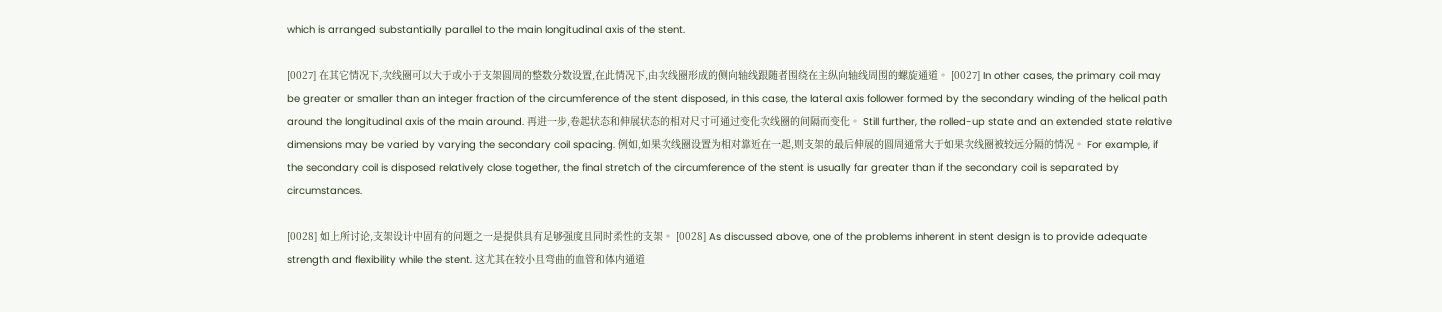which is arranged substantially parallel to the main longitudinal axis of the stent.

[0027] 在其它情况下,次线圈可以大于或小于支架圆周的整数分数设置,在此情况下,由次线圈形成的侧向轴线跟随者围绕在主纵向轴线周围的螺旋通道。 [0027] In other cases, the primary coil may be greater or smaller than an integer fraction of the circumference of the stent disposed, in this case, the lateral axis follower formed by the secondary winding of the helical path around the longitudinal axis of the main around. 再进一步,卷起状态和伸展状态的相对尺寸可通过变化次线圈的间隔而变化。 Still further, the rolled-up state and an extended state relative dimensions may be varied by varying the secondary coil spacing. 例如,如果次线圈设置为相对靠近在一起,则支架的最后伸展的圆周通常大于如果次线圈被较远分隔的情况。 For example, if the secondary coil is disposed relatively close together, the final stretch of the circumference of the stent is usually far greater than if the secondary coil is separated by circumstances.

[0028] 如上所讨论,支架设计中固有的问题之一是提供具有足够强度且同时柔性的支架。 [0028] As discussed above, one of the problems inherent in stent design is to provide adequate strength and flexibility while the stent. 这尤其在较小且弯曲的血管和体内通道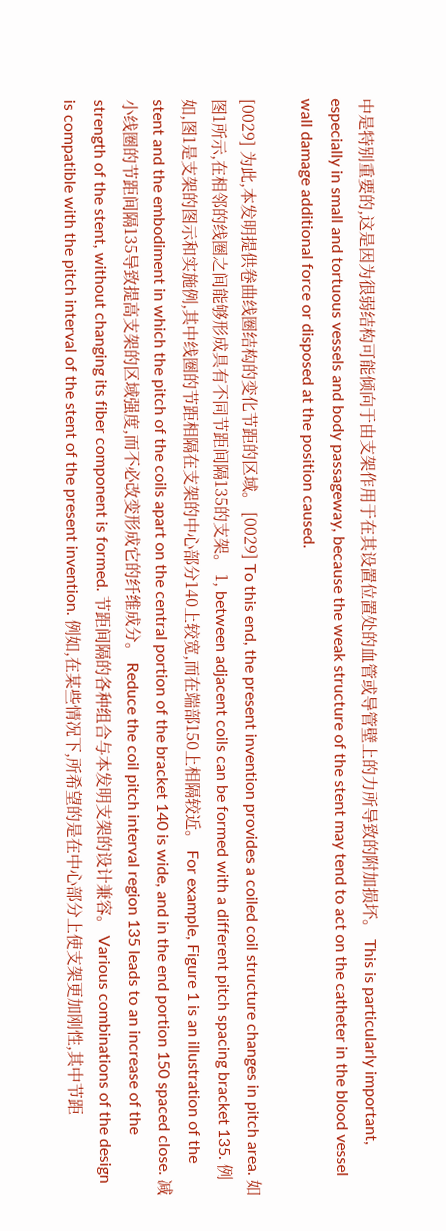中是特别重要的,这是因为很弱结构可能倾向于由支架作用于在其设置位置处的血管或导管壁上的力所导致的附加损坏。 This is particularly important, especially in small and tortuous vessels and body passageway, because the weak structure of the stent may tend to act on the catheter in the blood vessel wall damage additional force or disposed at the position caused.

[0029] 为此,本发明提供卷曲线圈结构的变化节距的区域。 [0029] To this end, the present invention provides a coiled coil structure changes in pitch area. 如图1所示,在相邻的线圈之间能够形成具有不同节距间隔135的支架。 1, between adjacent coils can be formed with a different pitch spacing bracket 135. 例如,图1是支架的图示和实施例,其中线圈的节距相隔在支架的中心部分140上较宽,而在端部150上相隔较近。 For example, Figure 1 is an illustration of the stent and the embodiment in which the pitch of the coils apart on the central portion of the bracket 140 is wide, and in the end portion 150 spaced close. 减小线圈的节距间隔135导致提高支架的区域强度,而不必改变形成它的纤维成分。 Reduce the coil pitch interval region 135 leads to an increase of the strength of the stent, without changing its fiber component is formed. 节距间隔的各种组合与本发明支架的设计兼容。 Various combinations of the design is compatible with the pitch interval of the stent of the present invention. 例如,在某些情况下,所希望的是在中心部分上使支架更加刚性,其中节距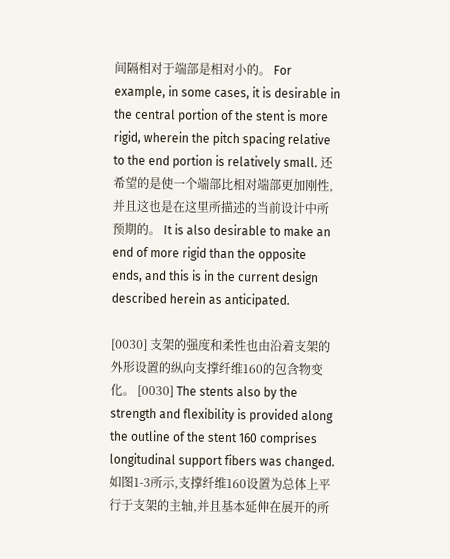间隔相对于端部是相对小的。 For example, in some cases, it is desirable in the central portion of the stent is more rigid, wherein the pitch spacing relative to the end portion is relatively small. 还希望的是使一个端部比相对端部更加刚性,并且这也是在这里所描述的当前设计中所预期的。 It is also desirable to make an end of more rigid than the opposite ends, and this is in the current design described herein as anticipated.

[0030] 支架的强度和柔性也由沿着支架的外形设置的纵向支撑纤维160的包含物变化。 [0030] The stents also by the strength and flexibility is provided along the outline of the stent 160 comprises longitudinal support fibers was changed. 如图1-3所示,支撑纤维160设置为总体上平行于支架的主轴,并且基本延伸在展开的所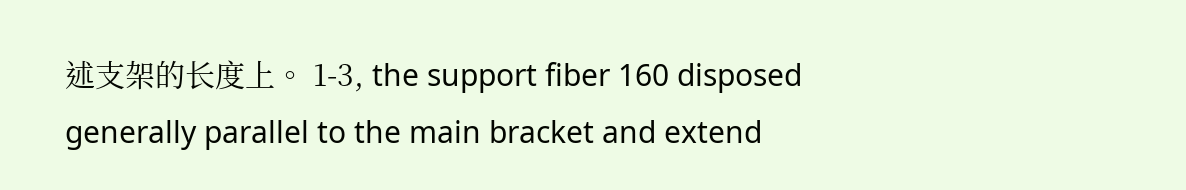述支架的长度上。 1-3, the support fiber 160 disposed generally parallel to the main bracket and extend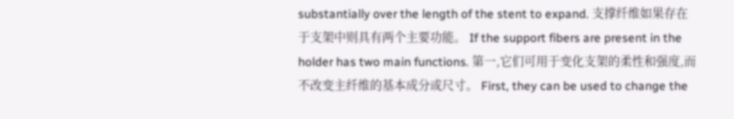substantially over the length of the stent to expand. 支撑纤维如果存在于支架中则具有两个主要功能。 If the support fibers are present in the holder has two main functions. 第一,它们可用于变化支架的柔性和强度,而不改变主纤维的基本成分或尺寸。 First, they can be used to change the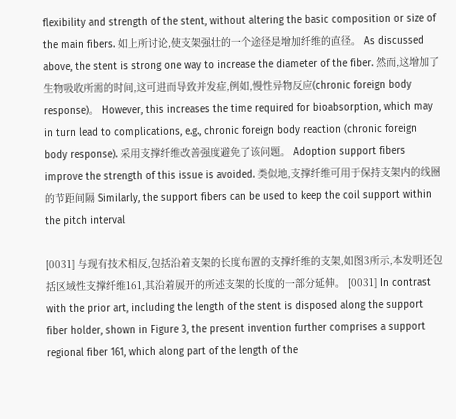flexibility and strength of the stent, without altering the basic composition or size of the main fibers. 如上所讨论,使支架强壮的一个途径是增加纤维的直径。 As discussed above, the stent is strong one way to increase the diameter of the fiber. 然而,这增加了生物吸收所需的时间,这可进而导致并发症,例如,慢性异物反应(chronic foreign body response)。 However, this increases the time required for bioabsorption, which may in turn lead to complications, e.g., chronic foreign body reaction (chronic foreign body response). 采用支撑纤维改善强度避免了该问题。 Adoption support fibers improve the strength of this issue is avoided. 类似地,支撑纤维可用于保持支架内的线圈的节距间隔 Similarly, the support fibers can be used to keep the coil support within the pitch interval

[0031] 与现有技术相反,包括沿着支架的长度布置的支撑纤维的支架,如图3所示,本发明还包括区域性支撑纤维161,其沿着展开的所述支架的长度的一部分延伸。 [0031] In contrast with the prior art, including the length of the stent is disposed along the support fiber holder, shown in Figure 3, the present invention further comprises a support regional fiber 161, which along part of the length of the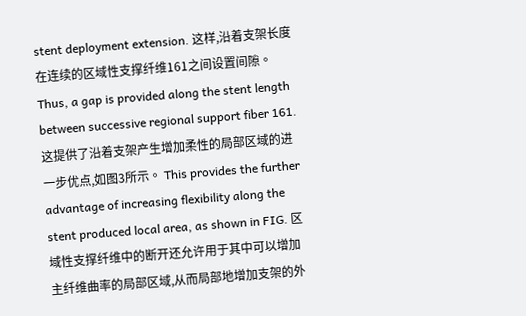stent deployment extension. 这样,沿着支架长度在连续的区域性支撑纤维161之间设置间隙。 Thus, a gap is provided along the stent length between successive regional support fiber 161. 这提供了沿着支架产生增加柔性的局部区域的进一步优点,如图3所示。 This provides the further advantage of increasing flexibility along the stent produced local area, as shown in FIG. 区域性支撑纤维中的断开还允许用于其中可以增加主纤维曲率的局部区域,从而局部地增加支架的外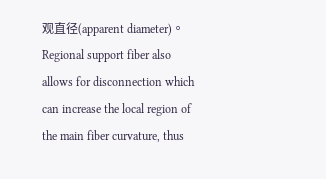观直径(apparent diameter)。 Regional support fiber also allows for disconnection which can increase the local region of the main fiber curvature, thus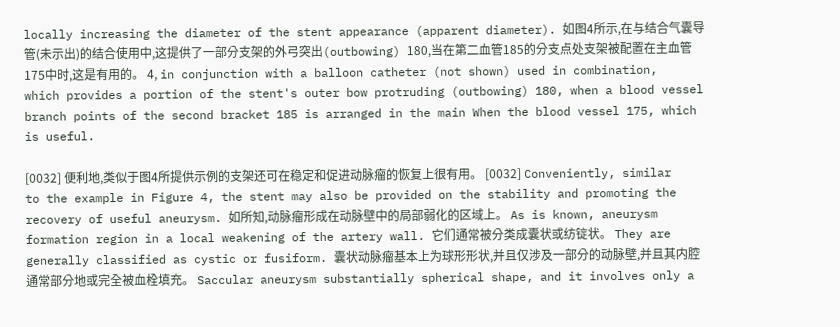locally increasing the diameter of the stent appearance (apparent diameter). 如图4所示,在与结合气囊导管(未示出)的结合使用中,这提供了一部分支架的外弓突出(outbowing) 180,当在第二血管185的分支点处支架被配置在主血管175中时,这是有用的。 4, in conjunction with a balloon catheter (not shown) used in combination, which provides a portion of the stent's outer bow protruding (outbowing) 180, when a blood vessel branch points of the second bracket 185 is arranged in the main When the blood vessel 175, which is useful.

[0032] 便利地,类似于图4所提供示例的支架还可在稳定和促进动脉瘤的恢复上很有用。 [0032] Conveniently, similar to the example in Figure 4, the stent may also be provided on the stability and promoting the recovery of useful aneurysm. 如所知,动脉瘤形成在动脉壁中的局部弱化的区域上。 As is known, aneurysm formation region in a local weakening of the artery wall. 它们通常被分类成囊状或纺锭状。 They are generally classified as cystic or fusiform. 囊状动脉瘤基本上为球形形状,并且仅涉及一部分的动脉壁,并且其内腔通常部分地或完全被血栓填充。 Saccular aneurysm substantially spherical shape, and it involves only a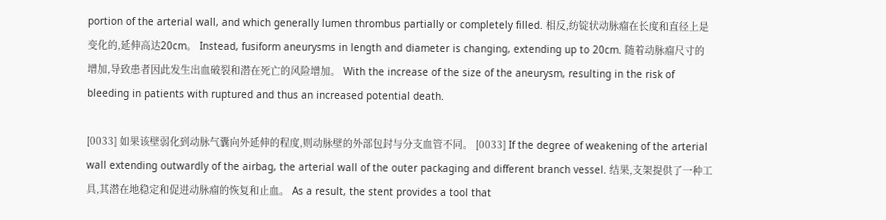portion of the arterial wall, and which generally lumen thrombus partially or completely filled. 相反,纺锭状动脉瘤在长度和直径上是变化的,延伸高达20cm。 Instead, fusiform aneurysms in length and diameter is changing, extending up to 20cm. 随着动脉瘤尺寸的增加,导致患者因此发生出血破裂和潜在死亡的风险增加。 With the increase of the size of the aneurysm, resulting in the risk of bleeding in patients with ruptured and thus an increased potential death.

[0033] 如果该壁弱化到动脉气囊向外延伸的程度,则动脉壁的外部包封与分支血管不同。 [0033] If the degree of weakening of the arterial wall extending outwardly of the airbag, the arterial wall of the outer packaging and different branch vessel. 结果,支架提供了一种工具,其潜在地稳定和促进动脉瘤的恢复和止血。 As a result, the stent provides a tool that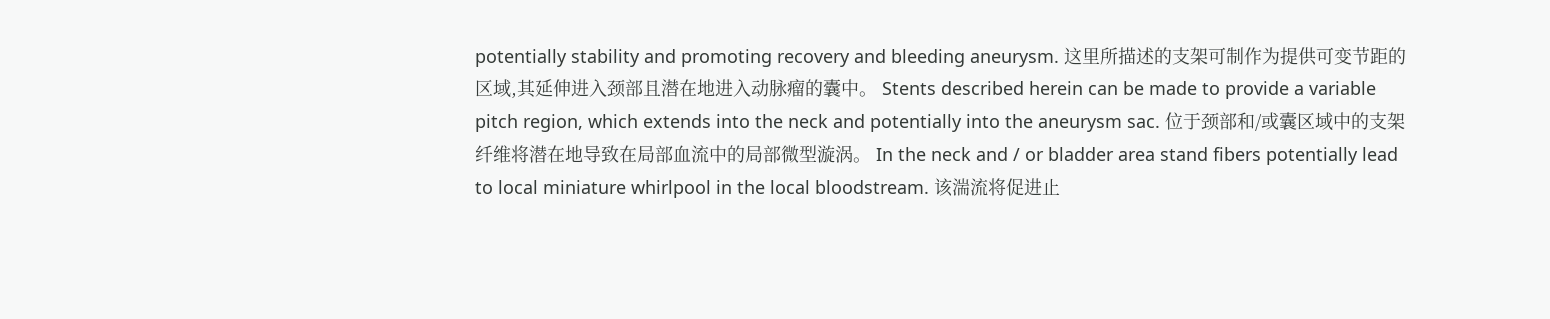potentially stability and promoting recovery and bleeding aneurysm. 这里所描述的支架可制作为提供可变节距的区域,其延伸进入颈部且潜在地进入动脉瘤的囊中。 Stents described herein can be made to provide a variable pitch region, which extends into the neck and potentially into the aneurysm sac. 位于颈部和/或囊区域中的支架纤维将潜在地导致在局部血流中的局部微型漩涡。 In the neck and / or bladder area stand fibers potentially lead to local miniature whirlpool in the local bloodstream. 该湍流将促进止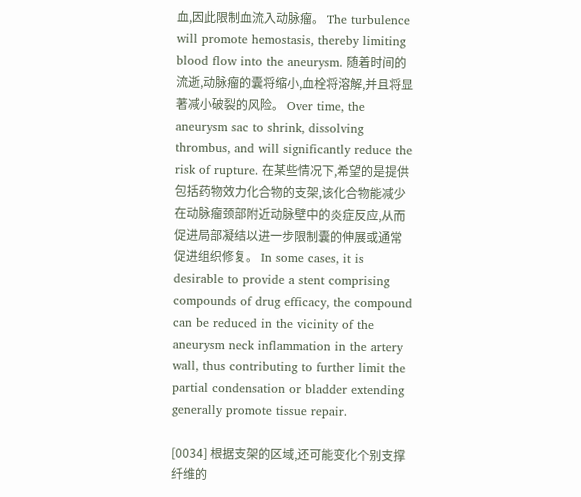血,因此限制血流入动脉瘤。 The turbulence will promote hemostasis, thereby limiting blood flow into the aneurysm. 随着时间的流逝,动脉瘤的囊将缩小,血栓将溶解,并且将显著减小破裂的风险。 Over time, the aneurysm sac to shrink, dissolving thrombus, and will significantly reduce the risk of rupture. 在某些情况下,希望的是提供包括药物效力化合物的支架,该化合物能减少在动脉瘤颈部附近动脉壁中的炎症反应,从而促进局部凝结以进一步限制囊的伸展或通常促进组织修复。 In some cases, it is desirable to provide a stent comprising compounds of drug efficacy, the compound can be reduced in the vicinity of the aneurysm neck inflammation in the artery wall, thus contributing to further limit the partial condensation or bladder extending generally promote tissue repair.

[0034] 根据支架的区域,还可能变化个别支撑纤维的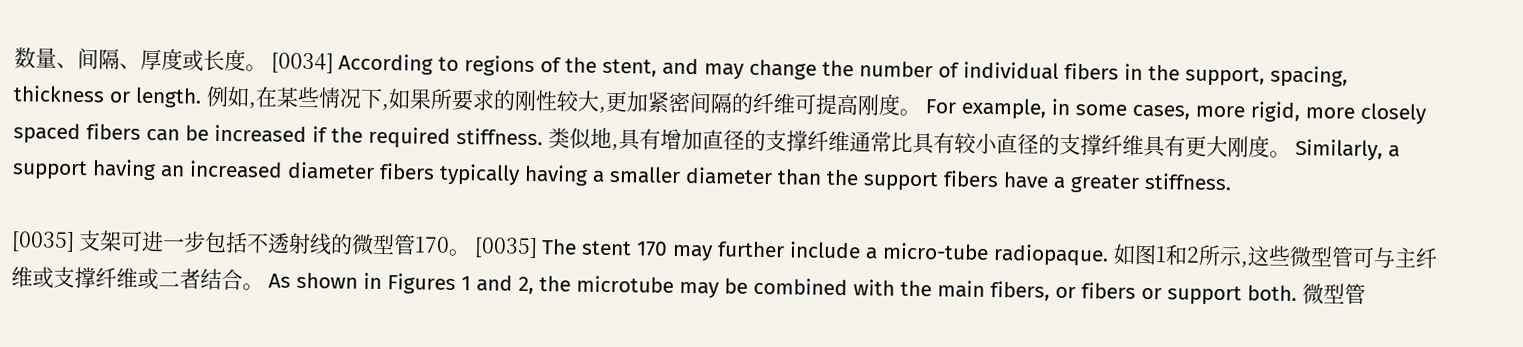数量、间隔、厚度或长度。 [0034] According to regions of the stent, and may change the number of individual fibers in the support, spacing, thickness or length. 例如,在某些情况下,如果所要求的刚性较大,更加紧密间隔的纤维可提高刚度。 For example, in some cases, more rigid, more closely spaced fibers can be increased if the required stiffness. 类似地,具有增加直径的支撑纤维通常比具有较小直径的支撑纤维具有更大刚度。 Similarly, a support having an increased diameter fibers typically having a smaller diameter than the support fibers have a greater stiffness.

[0035] 支架可进一步包括不透射线的微型管170。 [0035] The stent 170 may further include a micro-tube radiopaque. 如图1和2所示,这些微型管可与主纤维或支撑纤维或二者结合。 As shown in Figures 1 and 2, the microtube may be combined with the main fibers, or fibers or support both. 微型管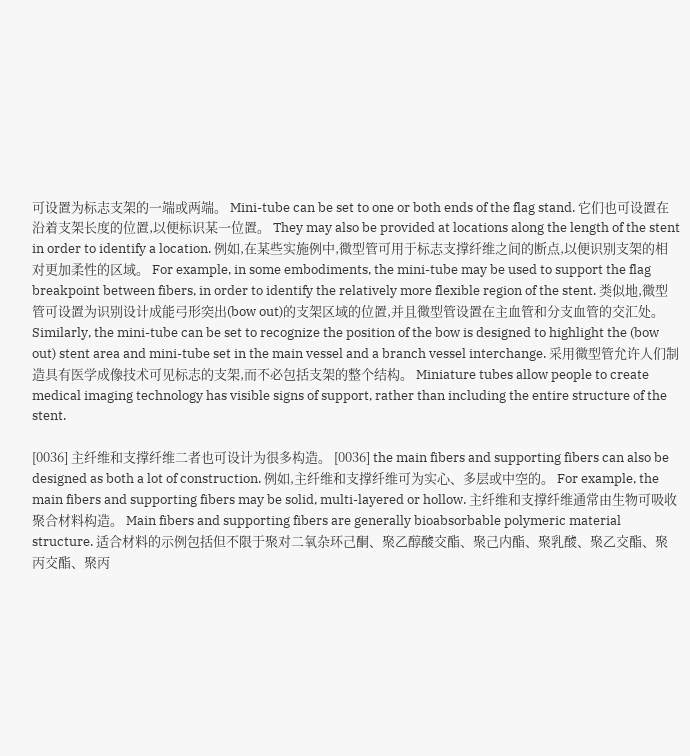可设置为标志支架的一端或两端。 Mini-tube can be set to one or both ends of the flag stand. 它们也可设置在沿着支架长度的位置,以便标识某一位置。 They may also be provided at locations along the length of the stent in order to identify a location. 例如,在某些实施例中,微型管可用于标志支撑纤维之间的断点,以便识别支架的相对更加柔性的区域。 For example, in some embodiments, the mini-tube may be used to support the flag breakpoint between fibers, in order to identify the relatively more flexible region of the stent. 类似地,微型管可设置为识别设计成能弓形突出(bow out)的支架区域的位置,并且微型管设置在主血管和分支血管的交汇处。 Similarly, the mini-tube can be set to recognize the position of the bow is designed to highlight the (bow out) stent area and mini-tube set in the main vessel and a branch vessel interchange. 采用微型管允许人们制造具有医学成像技术可见标志的支架,而不必包括支架的整个结构。 Miniature tubes allow people to create medical imaging technology has visible signs of support, rather than including the entire structure of the stent.

[0036] 主纤维和支撑纤维二者也可设计为很多构造。 [0036] the main fibers and supporting fibers can also be designed as both a lot of construction. 例如,主纤维和支撑纤维可为实心、多层或中空的。 For example, the main fibers and supporting fibers may be solid, multi-layered or hollow. 主纤维和支撑纤维通常由生物可吸收聚合材料构造。 Main fibers and supporting fibers are generally bioabsorbable polymeric material structure. 适合材料的示例包括但不限于聚对二氧杂环己酮、聚乙醇酸交酯、聚己内酯、聚乳酸、聚乙交酯、聚丙交酯、聚丙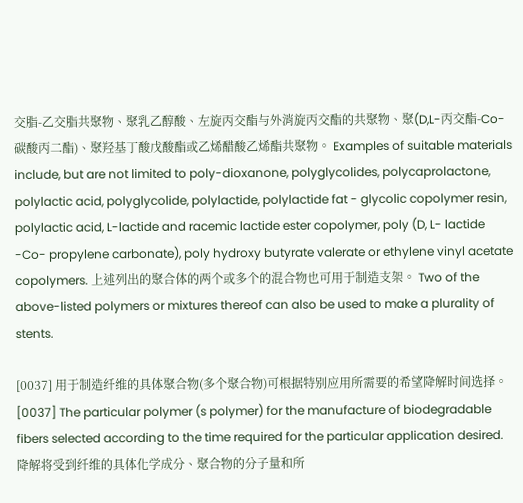交脂-乙交脂共聚物、聚乳乙醇酸、左旋丙交酯与外消旋丙交酯的共聚物、聚(D,L-丙交酯-Co-碳酸丙二酯)、聚羟基丁酸戊酸酯或乙烯醋酸乙烯酯共聚物。 Examples of suitable materials include, but are not limited to poly-dioxanone, polyglycolides, polycaprolactone, polylactic acid, polyglycolide, polylactide, polylactide fat - glycolic copolymer resin, polylactic acid, L-lactide and racemic lactide ester copolymer, poly (D, L- lactide -Co- propylene carbonate), poly hydroxy butyrate valerate or ethylene vinyl acetate copolymers. 上述列出的聚合体的两个或多个的混合物也可用于制造支架。 Two of the above-listed polymers or mixtures thereof can also be used to make a plurality of stents.

[0037] 用于制造纤维的具体聚合物(多个聚合物)可根据特别应用所需要的希望降解时间选择。 [0037] The particular polymer (s polymer) for the manufacture of biodegradable fibers selected according to the time required for the particular application desired. 降解将受到纤维的具体化学成分、聚合物的分子量和所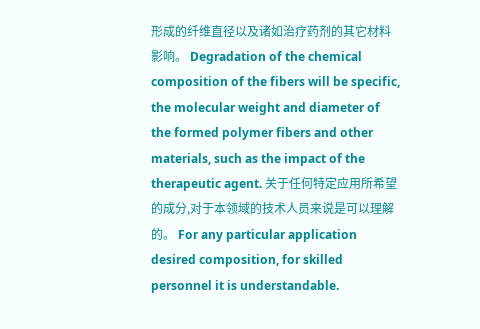形成的纤维直径以及诸如治疗药剂的其它材料影响。 Degradation of the chemical composition of the fibers will be specific, the molecular weight and diameter of the formed polymer fibers and other materials, such as the impact of the therapeutic agent. 关于任何特定应用所希望的成分,对于本领域的技术人员来说是可以理解的。 For any particular application desired composition, for skilled personnel it is understandable.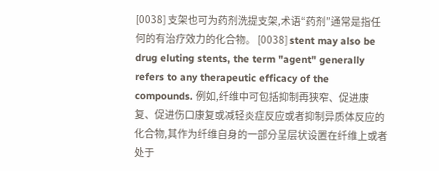[0038] 支架也可为药剂洗提支架,术语“药剂”通常是指任何的有治疗效力的化合物。 [0038] stent may also be drug eluting stents, the term "agent" generally refers to any therapeutic efficacy of the compounds. 例如,纤维中可包括抑制再狭窄、促进康复、促进伤口康复或减轻炎症反应或者抑制异质体反应的化合物,其作为纤维自身的一部分呈层状设置在纤维上或者处于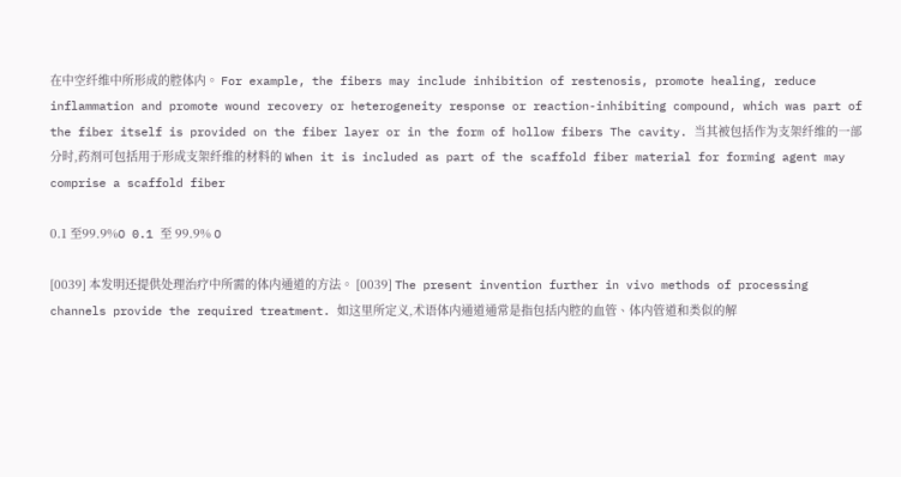在中空纤维中所形成的腔体内。 For example, the fibers may include inhibition of restenosis, promote healing, reduce inflammation and promote wound recovery or heterogeneity response or reaction-inhibiting compound, which was part of the fiber itself is provided on the fiber layer or in the form of hollow fibers The cavity. 当其被包括作为支架纤维的一部分时,药剂可包括用于形成支架纤维的材料的 When it is included as part of the scaffold fiber material for forming agent may comprise a scaffold fiber

0.1 至99.9%O 0.1 至 99.9% O

[0039] 本发明还提供处理治疗中所需的体内通道的方法。 [0039] The present invention further in vivo methods of processing channels provide the required treatment. 如这里所定义,术语体内通道通常是指包括内腔的血管、体内管道和类似的解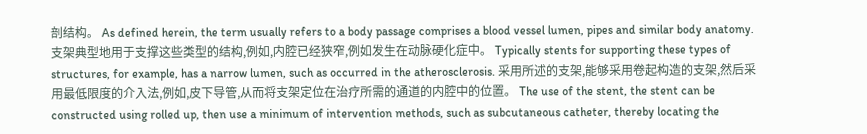剖结构。 As defined herein, the term usually refers to a body passage comprises a blood vessel lumen, pipes and similar body anatomy. 支架典型地用于支撑这些类型的结构,例如,内腔已经狭窄,例如发生在动脉硬化症中。 Typically stents for supporting these types of structures, for example, has a narrow lumen, such as occurred in the atherosclerosis. 采用所述的支架,能够采用卷起构造的支架,然后采用最低限度的介入法,例如,皮下导管,从而将支架定位在治疗所需的通道的内腔中的位置。 The use of the stent, the stent can be constructed using rolled up, then use a minimum of intervention methods, such as subcutaneous catheter, thereby locating the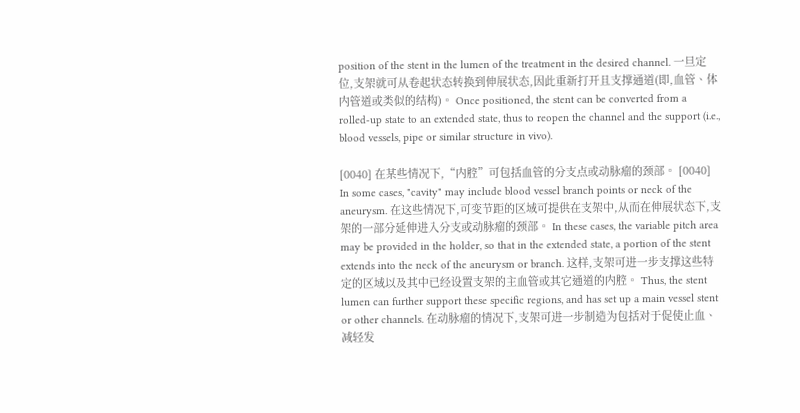position of the stent in the lumen of the treatment in the desired channel. 一旦定位,支架就可从卷起状态转换到伸展状态,因此重新打开且支撑通道(即,血管、体内管道或类似的结构)。 Once positioned, the stent can be converted from a rolled-up state to an extended state, thus to reopen the channel and the support (i.e., blood vessels, pipe or similar structure in vivo).

[0040] 在某些情况下,“内腔”可包括血管的分支点或动脉瘤的颈部。 [0040] In some cases, "cavity" may include blood vessel branch points or neck of the aneurysm. 在这些情况下,可变节距的区域可提供在支架中,从而在伸展状态下,支架的一部分延伸进入分支或动脉瘤的颈部。 In these cases, the variable pitch area may be provided in the holder, so that in the extended state, a portion of the stent extends into the neck of the aneurysm or branch. 这样,支架可进一步支撑这些特定的区域以及其中已经设置支架的主血管或其它通道的内腔。 Thus, the stent lumen can further support these specific regions, and has set up a main vessel stent or other channels. 在动脉瘤的情况下,支架可进一步制造为包括对于促使止血、减轻发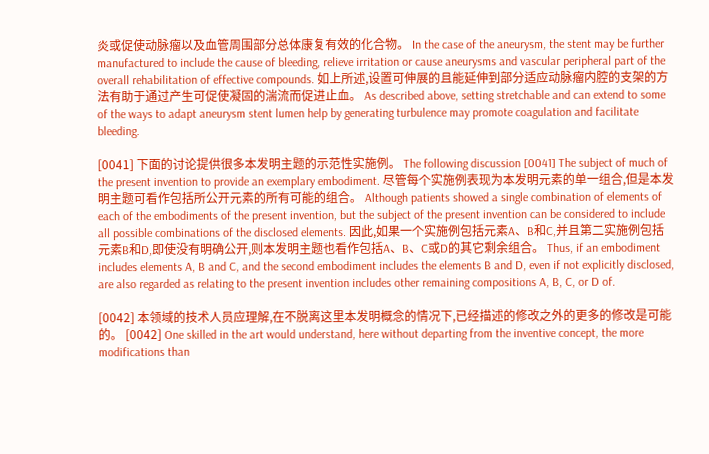炎或促使动脉瘤以及血管周围部分总体康复有效的化合物。 In the case of the aneurysm, the stent may be further manufactured to include the cause of bleeding, relieve irritation or cause aneurysms and vascular peripheral part of the overall rehabilitation of effective compounds. 如上所述,设置可伸展的且能延伸到部分适应动脉瘤内腔的支架的方法有助于通过产生可促使凝固的湍流而促进止血。 As described above, setting stretchable and can extend to some of the ways to adapt aneurysm stent lumen help by generating turbulence may promote coagulation and facilitate bleeding.

[0041] 下面的讨论提供很多本发明主题的示范性实施例。 The following discussion [0041] The subject of much of the present invention to provide an exemplary embodiment. 尽管每个实施例表现为本发明元素的单一组合,但是本发明主题可看作包括所公开元素的所有可能的组合。 Although patients showed a single combination of elements of each of the embodiments of the present invention, but the subject of the present invention can be considered to include all possible combinations of the disclosed elements. 因此,如果一个实施例包括元素A、B和C,并且第二实施例包括元素B和D,即使没有明确公开,则本发明主题也看作包括A、B、C或D的其它剩余组合。 Thus, if an embodiment includes elements A, B and C, and the second embodiment includes the elements B and D, even if not explicitly disclosed, are also regarded as relating to the present invention includes other remaining compositions A, B, C, or D of.

[0042] 本领域的技术人员应理解,在不脱离这里本发明概念的情况下,已经描述的修改之外的更多的修改是可能的。 [0042] One skilled in the art would understand, here without departing from the inventive concept, the more modifications than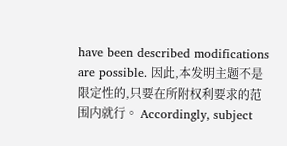have been described modifications are possible. 因此,本发明主题不是限定性的,只要在所附权利要求的范围内就行。 Accordingly, subject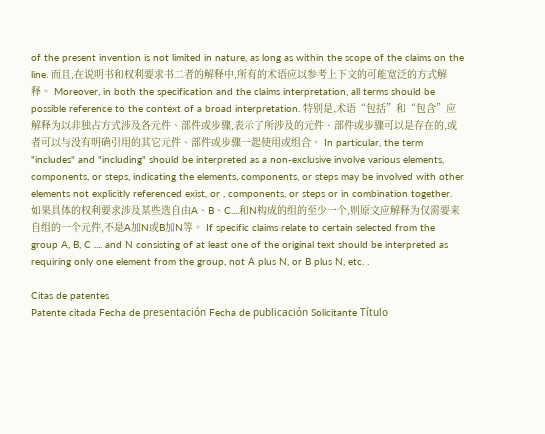of the present invention is not limited in nature, as long as within the scope of the claims on the line. 而且,在说明书和权利要求书二者的解释中,所有的术语应以参考上下文的可能宽泛的方式解释。 Moreover, in both the specification and the claims interpretation, all terms should be possible reference to the context of a broad interpretation. 特别是,术语“包括”和“包含”应解释为以非独占方式涉及各元件、部件或步骤,表示了所涉及的元件、部件或步骤可以是存在的,或者可以与没有明确引用的其它元件、部件或步骤一起使用或组合。 In particular, the term "includes" and "including" should be interpreted as a non-exclusive involve various elements, components, or steps, indicating the elements, components, or steps may be involved with other elements not explicitly referenced exist, or , components, or steps or in combination together. 如果具体的权利要求涉及某些选自由A、B、C....和N构成的组的至少一个,则原文应解释为仅需要来自组的一个元件,不是A加N或B加N等。 If specific claims relate to certain selected from the group A, B, C .... and N consisting of at least one of the original text should be interpreted as requiring only one element from the group, not A plus N, or B plus N, etc. .

Citas de patentes
Patente citada Fecha de presentación Fecha de publicación Solicitante Título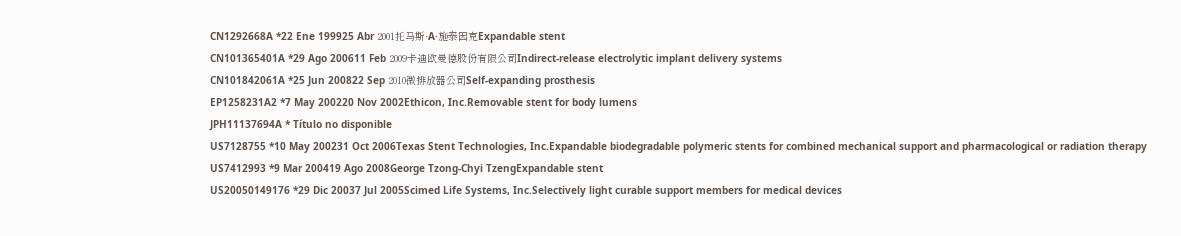CN1292668A *22 Ene 199925 Abr 2001托马斯·A·施泰因克Expandable stent
CN101365401A *29 Ago 200611 Feb 2009卡迪欧曼德股份有限公司Indirect-release electrolytic implant delivery systems
CN101842061A *25 Jun 200822 Sep 2010微排放器公司Self-expanding prosthesis
EP1258231A2 *7 May 200220 Nov 2002Ethicon, Inc.Removable stent for body lumens
JPH11137694A * Título no disponible
US7128755 *10 May 200231 Oct 2006Texas Stent Technologies, Inc.Expandable biodegradable polymeric stents for combined mechanical support and pharmacological or radiation therapy
US7412993 *9 Mar 200419 Ago 2008George Tzong-Chyi TzengExpandable stent
US20050149176 *29 Dic 20037 Jul 2005Scimed Life Systems, Inc.Selectively light curable support members for medical devices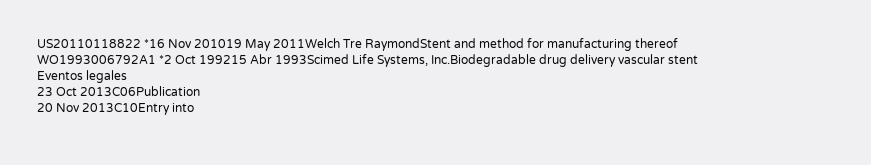US20110118822 *16 Nov 201019 May 2011Welch Tre RaymondStent and method for manufacturing thereof
WO1993006792A1 *2 Oct 199215 Abr 1993Scimed Life Systems, Inc.Biodegradable drug delivery vascular stent
Eventos legales
23 Oct 2013C06Publication
20 Nov 2013C10Entry into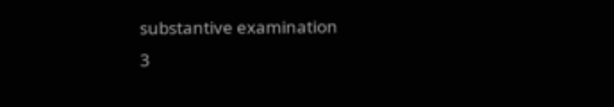substantive examination
3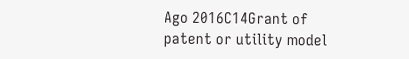Ago 2016C14Grant of patent or utility model